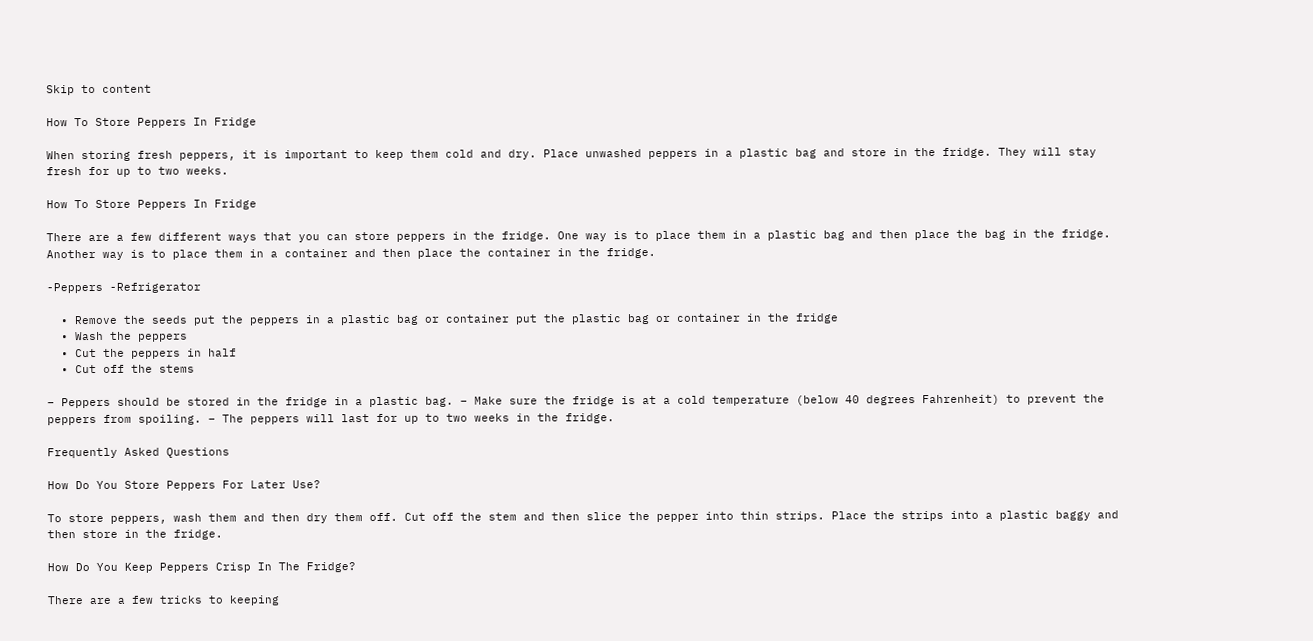Skip to content

How To Store Peppers In Fridge

When storing fresh peppers, it is important to keep them cold and dry. Place unwashed peppers in a plastic bag and store in the fridge. They will stay fresh for up to two weeks.

How To Store Peppers In Fridge

There are a few different ways that you can store peppers in the fridge. One way is to place them in a plastic bag and then place the bag in the fridge. Another way is to place them in a container and then place the container in the fridge.

-Peppers -Refrigerator

  • Remove the seeds put the peppers in a plastic bag or container put the plastic bag or container in the fridge
  • Wash the peppers
  • Cut the peppers in half
  • Cut off the stems

– Peppers should be stored in the fridge in a plastic bag. – Make sure the fridge is at a cold temperature (below 40 degrees Fahrenheit) to prevent the peppers from spoiling. – The peppers will last for up to two weeks in the fridge.

Frequently Asked Questions

How Do You Store Peppers For Later Use?

To store peppers, wash them and then dry them off. Cut off the stem and then slice the pepper into thin strips. Place the strips into a plastic baggy and then store in the fridge.

How Do You Keep Peppers Crisp In The Fridge?

There are a few tricks to keeping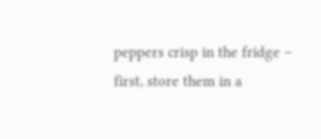peppers crisp in the fridge – first, store them in a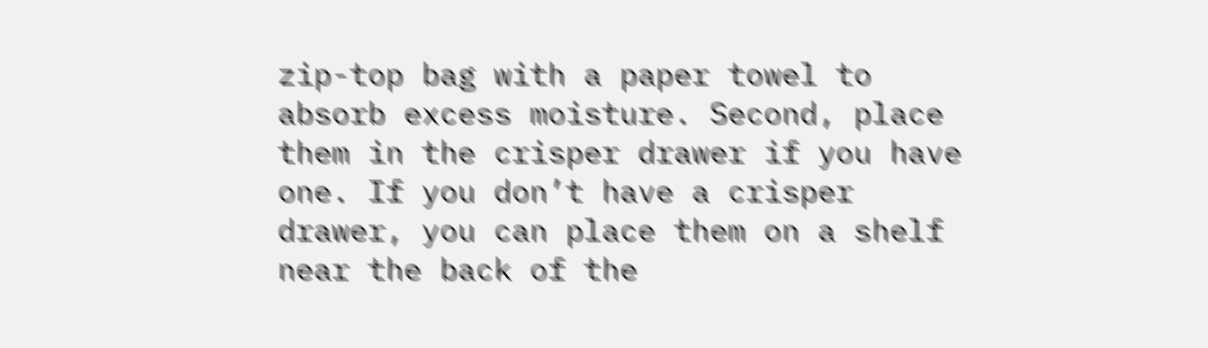zip-top bag with a paper towel to absorb excess moisture. Second, place them in the crisper drawer if you have one. If you don’t have a crisper drawer, you can place them on a shelf near the back of the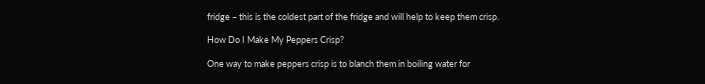fridge – this is the coldest part of the fridge and will help to keep them crisp.

How Do I Make My Peppers Crisp?

One way to make peppers crisp is to blanch them in boiling water for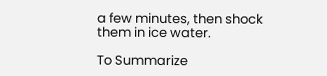a few minutes, then shock them in ice water.

To Summarize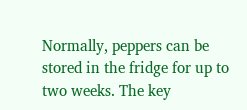Normally, peppers can be stored in the fridge for up to two weeks. The key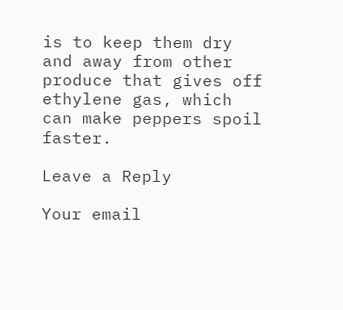is to keep them dry and away from other produce that gives off ethylene gas, which can make peppers spoil faster.

Leave a Reply

Your email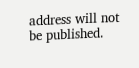address will not be published.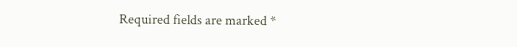Required fields are marked *